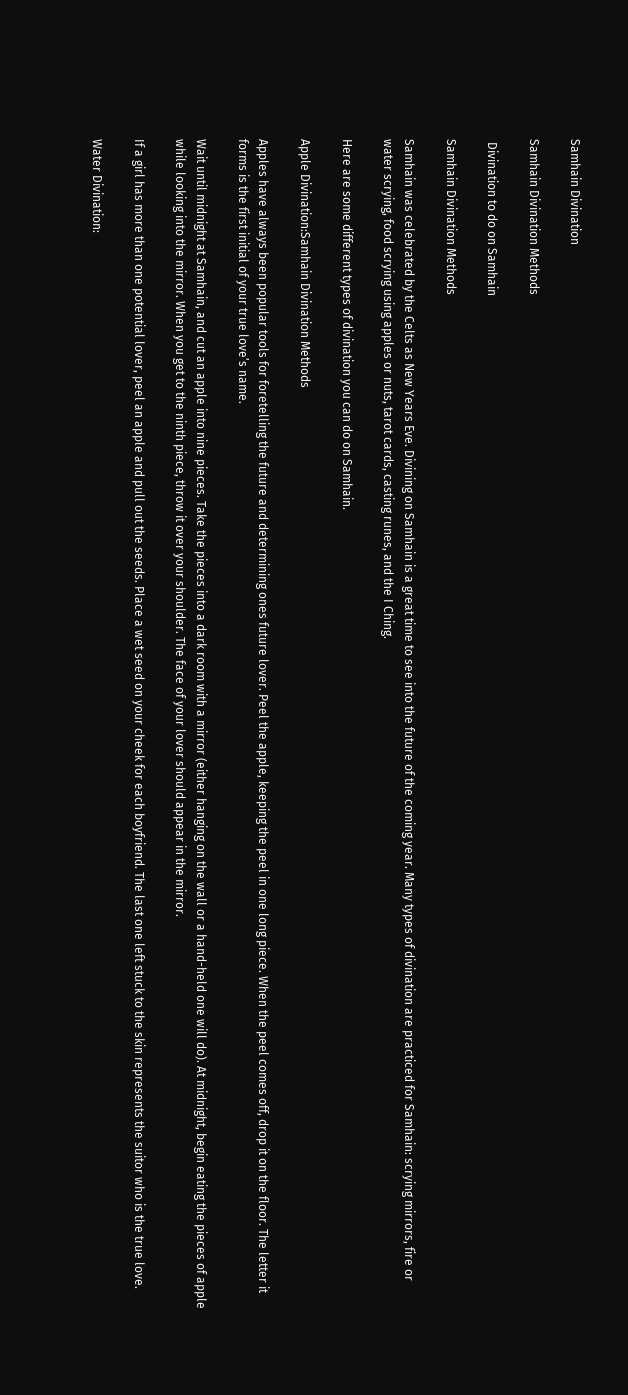Samhain Divination

Samhain Divination Methods

 Divination to do on Samhain

Samhain Divination Methods

Samhain was celebrated by the Celts as New Years Eve. Divining on Samhain is a great time to see into the future of the coming year. Many types of divination are practiced for Samhain: scrying mirrors, fire or water scrying, food scrying using apples or nuts, tarot cards, casting runes, and the I Ching.

Here are some different types of divination you can do on Samhain.

Apple Divination:Samhain Divination Methods

Apples have always been popular tools for foretelling the future and determining ones future lover. Peel the apple, keeping the peel in one long piece. When the peel comes off, drop it on the floor. The letter it forms is the first initial of your true love’s name.

Wait until midnight at Samhain, and cut an apple into nine pieces. Take the pieces into a dark room with a mirror (either hanging on the wall or a hand-held one will do). At midnight, begin eating the pieces of apple while looking into the mirror. When you get to the ninth piece, throw it over your shoulder. The face of your lover should appear in the mirror.

If a girl has more than one potential lover, peel an apple and pull out the seeds. Place a wet seed on your cheek for each boyfriend. The last one left stuck to the skin represents the suitor who is the true love.

Water Divination: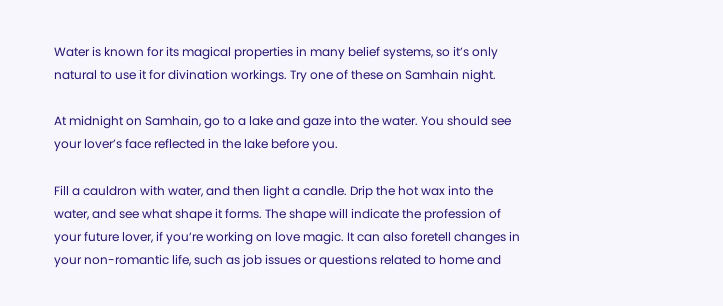Water is known for its magical properties in many belief systems, so it’s only natural to use it for divination workings. Try one of these on Samhain night.

At midnight on Samhain, go to a lake and gaze into the water. You should see your lover’s face reflected in the lake before you.

Fill a cauldron with water, and then light a candle. Drip the hot wax into the water, and see what shape it forms. The shape will indicate the profession of your future lover, if you’re working on love magic. It can also foretell changes in your non-romantic life, such as job issues or questions related to home and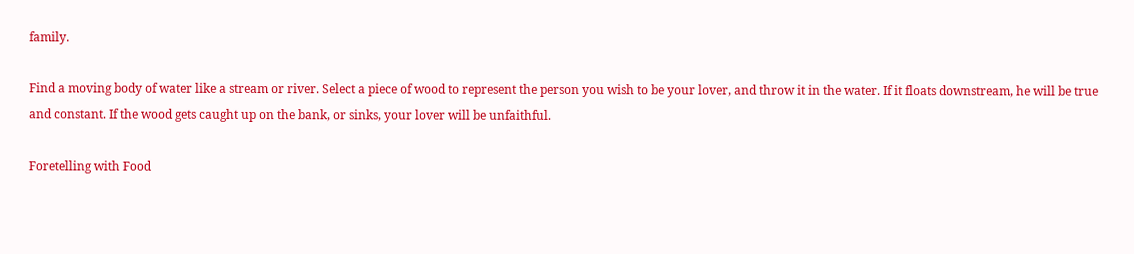family.

Find a moving body of water like a stream or river. Select a piece of wood to represent the person you wish to be your lover, and throw it in the water. If it floats downstream, he will be true and constant. If the wood gets caught up on the bank, or sinks, your lover will be unfaithful.

Foretelling with Food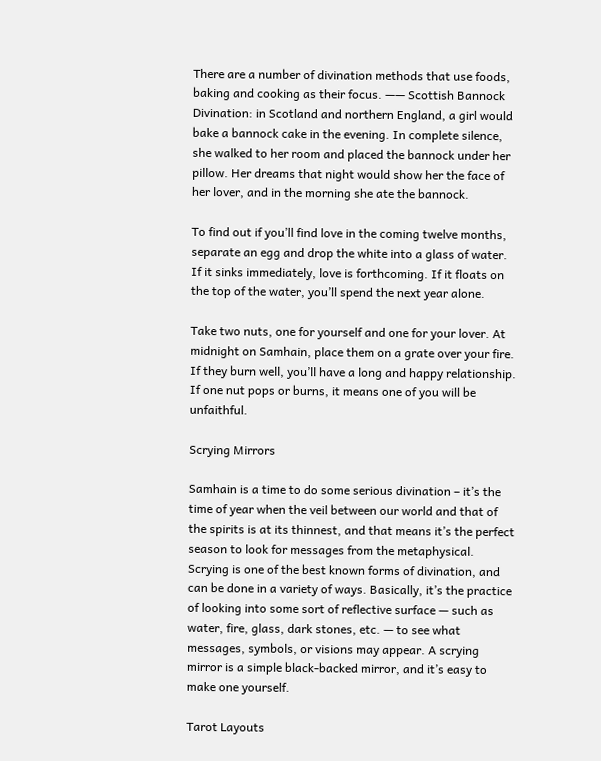There are a number of divination methods that use foods, baking and cooking as their focus. —— Scottish Bannock Divination: in Scotland and northern England, a girl would bake a bannock cake in the evening. In complete silence, she walked to her room and placed the bannock under her pillow. Her dreams that night would show her the face of her lover, and in the morning she ate the bannock.

To find out if you’ll find love in the coming twelve months, separate an egg and drop the white into a glass of water. If it sinks immediately, love is forthcoming. If it floats on the top of the water, you’ll spend the next year alone.

Take two nuts, one for yourself and one for your lover. At midnight on Samhain, place them on a grate over your fire. If they burn well, you’ll have a long and happy relationship. If one nut pops or burns, it means one of you will be unfaithful.

Scrying Mirrors

Samhain is a time to do some serious divination – it’s the time of year when the veil between our world and that of the spirits is at its thinnest, and that means it’s the perfect season to look for messages from the metaphysical. Scrying is one of the best known forms of divination, and can be done in a variety of ways. Basically, it’s the practice of looking into some sort of reflective surface — such as water, fire, glass, dark stones, etc. — to see what messages, symbols, or visions may appear. A scrying mirror is a simple black-backed mirror, and it’s easy to make one yourself.

Tarot Layouts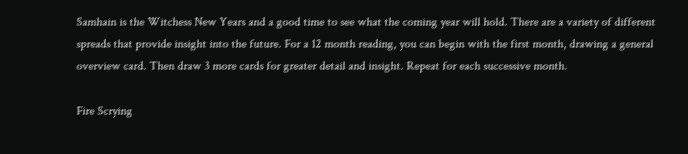Samhain is the Witchess New Years and a good time to see what the coming year will hold. There are a variety of different spreads that provide insight into the future. For a 12 month reading, you can begin with the first month, drawing a general overview card. Then draw 3 more cards for greater detail and insight. Repeat for each successive month.

Fire Scrying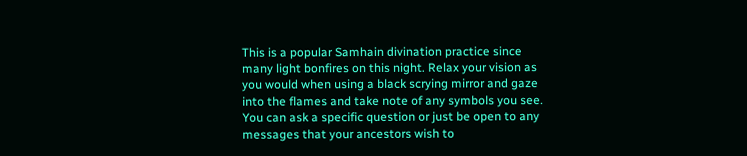This is a popular Samhain divination practice since many light bonfires on this night. Relax your vision as you would when using a black scrying mirror and gaze into the flames and take note of any symbols you see. You can ask a specific question or just be open to any messages that your ancestors wish to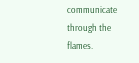communicate through the flames.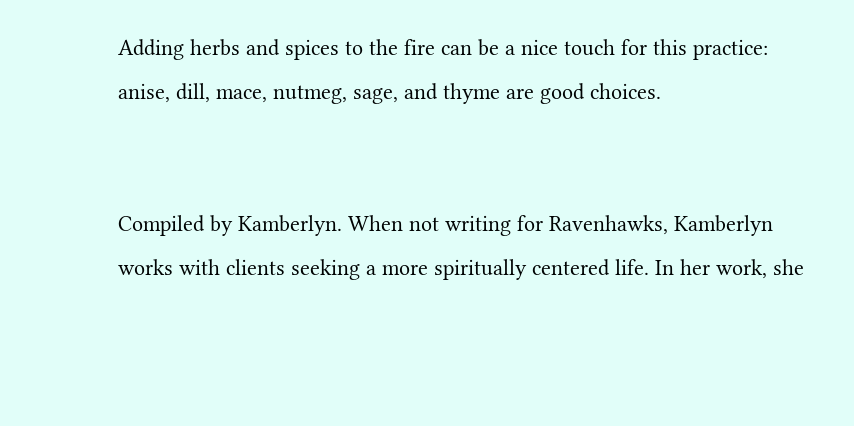Adding herbs and spices to the fire can be a nice touch for this practice: anise, dill, mace, nutmeg, sage, and thyme are good choices.


Compiled by Kamberlyn. When not writing for Ravenhawks, Kamberlyn works with clients seeking a more spiritually centered life. In her work, she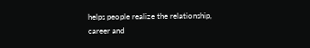helps people realize the relationship, career and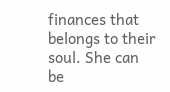finances that belongs to their soul. She can be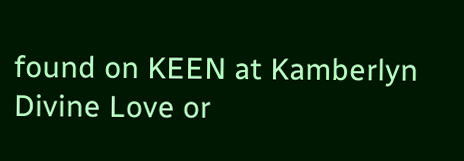found on KEEN at Kamberlyn Divine Love or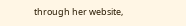through her website,